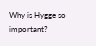Why is Hygge so important?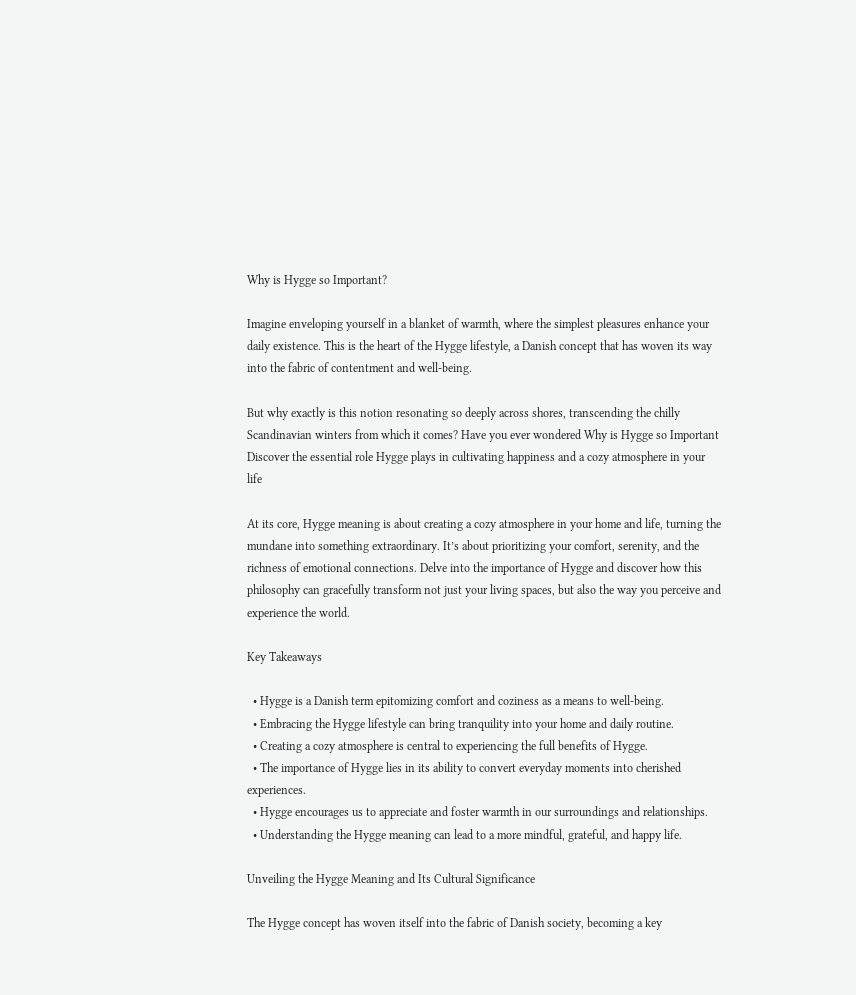Why is Hygge so Important?

Imagine enveloping yourself in a blanket of warmth, where the simplest pleasures enhance your daily existence. This is the heart of the Hygge lifestyle, a Danish concept that has woven its way into the fabric of contentment and well-being.

But why exactly is this notion resonating so deeply across shores, transcending the chilly Scandinavian winters from which it comes? Have you ever wondered Why is Hygge so Important Discover the essential role Hygge plays in cultivating happiness and a cozy atmosphere in your life

At its core, Hygge meaning is about creating a cozy atmosphere in your home and life, turning the mundane into something extraordinary. It’s about prioritizing your comfort, serenity, and the richness of emotional connections. Delve into the importance of Hygge and discover how this philosophy can gracefully transform not just your living spaces, but also the way you perceive and experience the world.

Key Takeaways

  • Hygge is a Danish term epitomizing comfort and coziness as a means to well-being.
  • Embracing the Hygge lifestyle can bring tranquility into your home and daily routine.
  • Creating a cozy atmosphere is central to experiencing the full benefits of Hygge.
  • The importance of Hygge lies in its ability to convert everyday moments into cherished experiences.
  • Hygge encourages us to appreciate and foster warmth in our surroundings and relationships.
  • Understanding the Hygge meaning can lead to a more mindful, grateful, and happy life.

Unveiling the Hygge Meaning and Its Cultural Significance

The Hygge concept has woven itself into the fabric of Danish society, becoming a key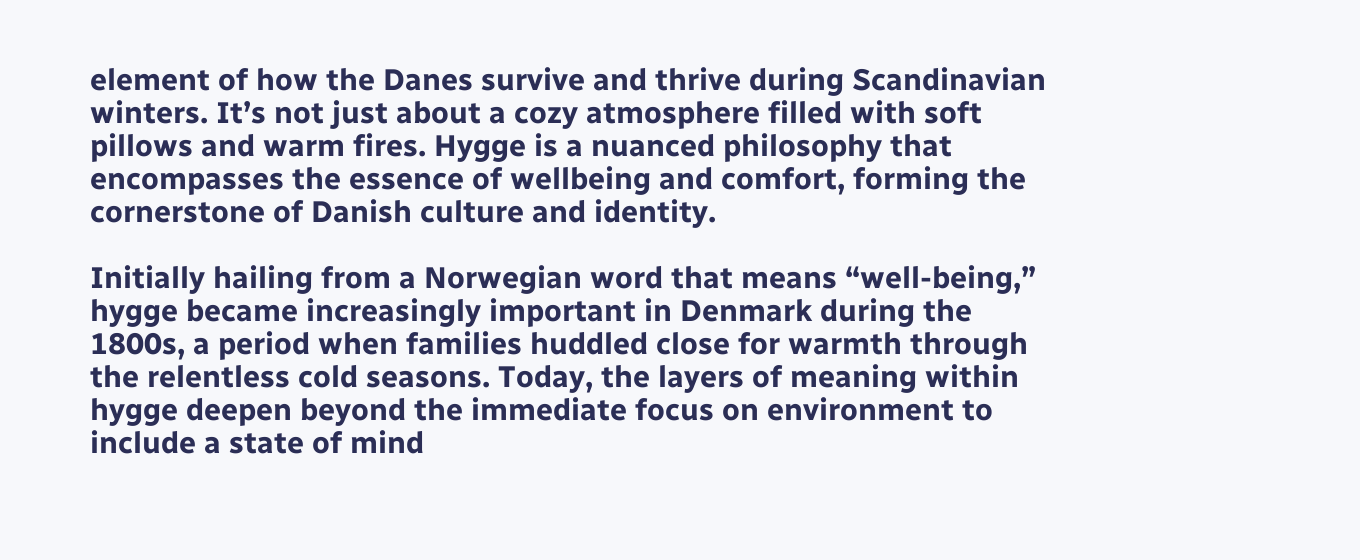element of how the Danes survive and thrive during Scandinavian winters. It’s not just about a cozy atmosphere filled with soft pillows and warm fires. Hygge is a nuanced philosophy that encompasses the essence of wellbeing and comfort, forming the cornerstone of Danish culture and identity.

Initially hailing from a Norwegian word that means “well-being,” hygge became increasingly important in Denmark during the 1800s, a period when families huddled close for warmth through the relentless cold seasons. Today, the layers of meaning within hygge deepen beyond the immediate focus on environment to include a state of mind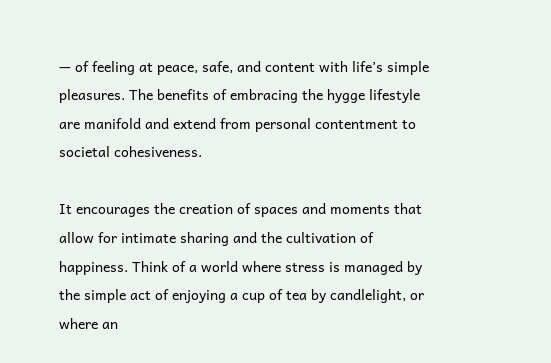— of feeling at peace, safe, and content with life’s simple pleasures. The benefits of embracing the hygge lifestyle are manifold and extend from personal contentment to societal cohesiveness.

It encourages the creation of spaces and moments that allow for intimate sharing and the cultivation of happiness. Think of a world where stress is managed by the simple act of enjoying a cup of tea by candlelight, or where an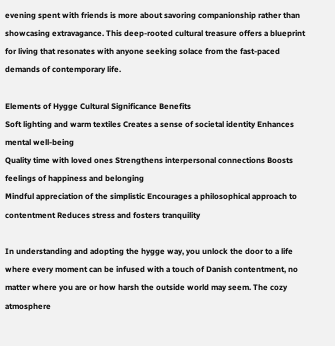evening spent with friends is more about savoring companionship rather than showcasing extravagance. This deep-rooted cultural treasure offers a blueprint for living that resonates with anyone seeking solace from the fast-paced demands of contemporary life.

Elements of Hygge Cultural Significance Benefits
Soft lighting and warm textiles Creates a sense of societal identity Enhances mental well-being
Quality time with loved ones Strengthens interpersonal connections Boosts feelings of happiness and belonging
Mindful appreciation of the simplistic Encourages a philosophical approach to contentment Reduces stress and fosters tranquility

In understanding and adopting the hygge way, you unlock the door to a life where every moment can be infused with a touch of Danish contentment, no matter where you are or how harsh the outside world may seem. The cozy atmosphere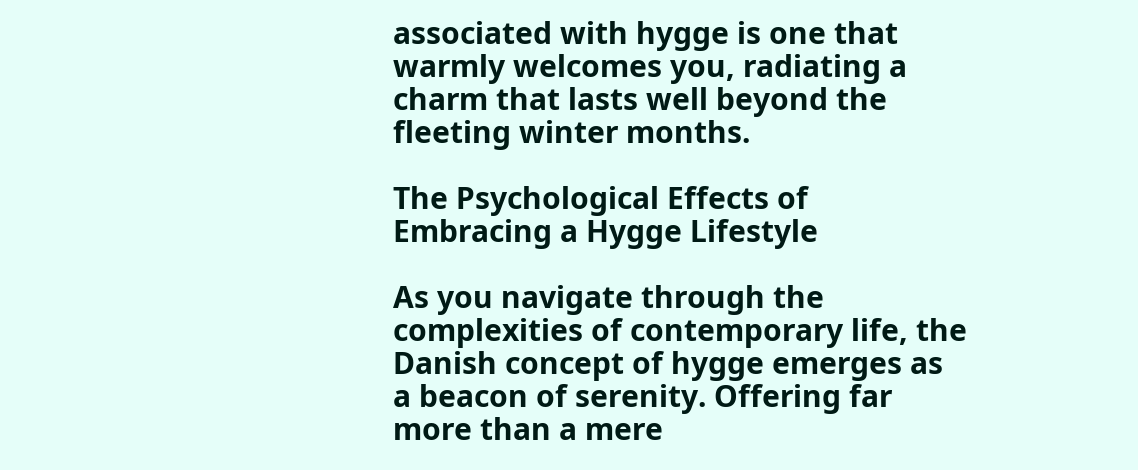associated with hygge is one that warmly welcomes you, radiating a charm that lasts well beyond the fleeting winter months.

The Psychological Effects of Embracing a Hygge Lifestyle

As you navigate through the complexities of contemporary life, the Danish concept of hygge emerges as a beacon of serenity. Offering far more than a mere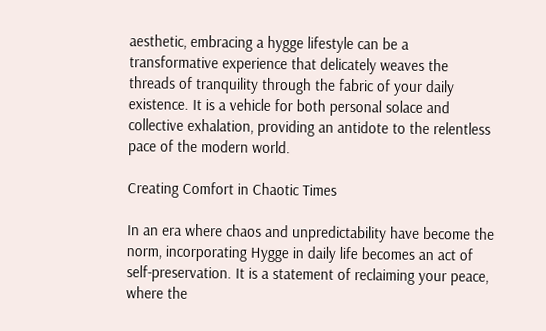aesthetic, embracing a hygge lifestyle can be a transformative experience that delicately weaves the threads of tranquility through the fabric of your daily existence. It is a vehicle for both personal solace and collective exhalation, providing an antidote to the relentless pace of the modern world.

Creating Comfort in Chaotic Times

In an era where chaos and unpredictability have become the norm, incorporating Hygge in daily life becomes an act of self-preservation. It is a statement of reclaiming your peace, where the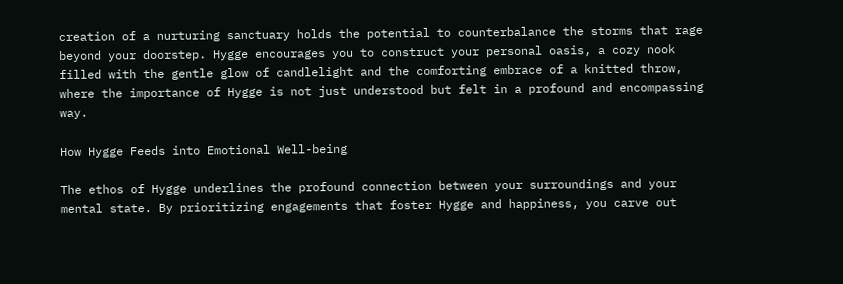creation of a nurturing sanctuary holds the potential to counterbalance the storms that rage beyond your doorstep. Hygge encourages you to construct your personal oasis, a cozy nook filled with the gentle glow of candlelight and the comforting embrace of a knitted throw, where the importance of Hygge is not just understood but felt in a profound and encompassing way.

How Hygge Feeds into Emotional Well-being

The ethos of Hygge underlines the profound connection between your surroundings and your mental state. By prioritizing engagements that foster Hygge and happiness, you carve out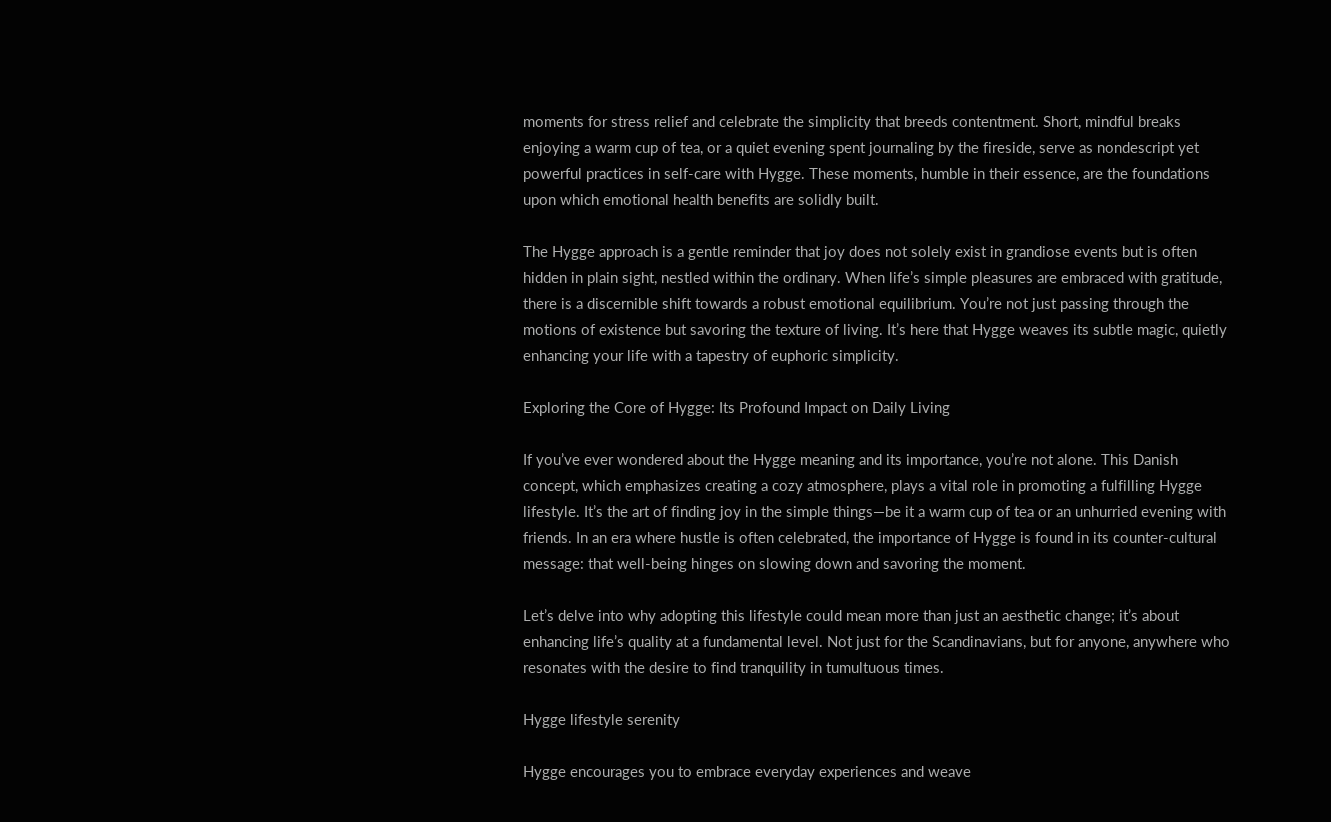moments for stress relief and celebrate the simplicity that breeds contentment. Short, mindful breaks enjoying a warm cup of tea, or a quiet evening spent journaling by the fireside, serve as nondescript yet powerful practices in self-care with Hygge. These moments, humble in their essence, are the foundations upon which emotional health benefits are solidly built.

The Hygge approach is a gentle reminder that joy does not solely exist in grandiose events but is often hidden in plain sight, nestled within the ordinary. When life’s simple pleasures are embraced with gratitude, there is a discernible shift towards a robust emotional equilibrium. You’re not just passing through the motions of existence but savoring the texture of living. It’s here that Hygge weaves its subtle magic, quietly enhancing your life with a tapestry of euphoric simplicity.

Exploring the Core of Hygge: Its Profound Impact on Daily Living

If you’ve ever wondered about the Hygge meaning and its importance, you’re not alone. This Danish concept, which emphasizes creating a cozy atmosphere, plays a vital role in promoting a fulfilling Hygge lifestyle. It’s the art of finding joy in the simple things—be it a warm cup of tea or an unhurried evening with friends. In an era where hustle is often celebrated, the importance of Hygge is found in its counter-cultural message: that well-being hinges on slowing down and savoring the moment.

Let’s delve into why adopting this lifestyle could mean more than just an aesthetic change; it’s about enhancing life’s quality at a fundamental level. Not just for the Scandinavians, but for anyone, anywhere who resonates with the desire to find tranquility in tumultuous times.

Hygge lifestyle serenity

Hygge encourages you to embrace everyday experiences and weave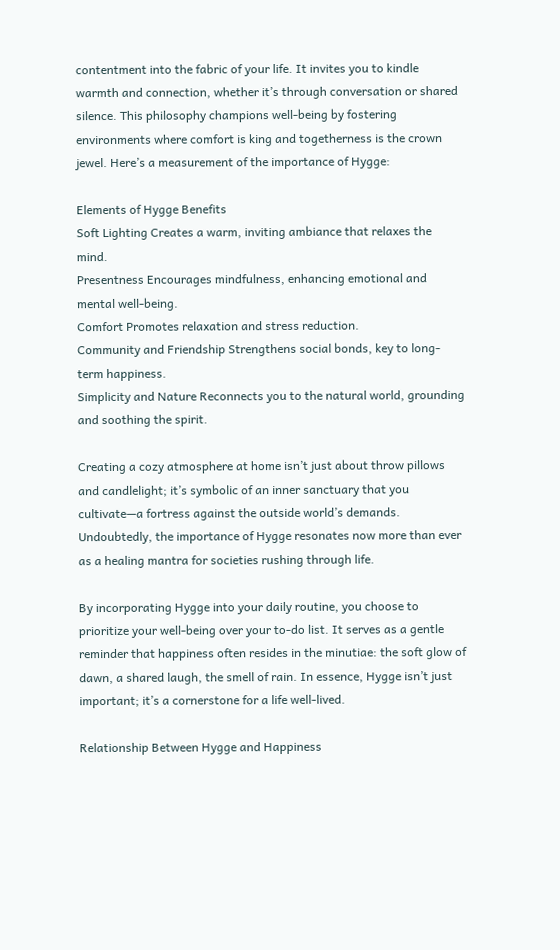contentment into the fabric of your life. It invites you to kindle warmth and connection, whether it’s through conversation or shared silence. This philosophy champions well-being by fostering environments where comfort is king and togetherness is the crown jewel. Here’s a measurement of the importance of Hygge:

Elements of Hygge Benefits
Soft Lighting Creates a warm, inviting ambiance that relaxes the mind.
Presentness Encourages mindfulness, enhancing emotional and mental well-being.
Comfort Promotes relaxation and stress reduction.
Community and Friendship Strengthens social bonds, key to long-term happiness.
Simplicity and Nature Reconnects you to the natural world, grounding and soothing the spirit.

Creating a cozy atmosphere at home isn’t just about throw pillows and candlelight; it’s symbolic of an inner sanctuary that you cultivate—a fortress against the outside world’s demands. Undoubtedly, the importance of Hygge resonates now more than ever as a healing mantra for societies rushing through life.

By incorporating Hygge into your daily routine, you choose to prioritize your well-being over your to-do list. It serves as a gentle reminder that happiness often resides in the minutiae: the soft glow of dawn, a shared laugh, the smell of rain. In essence, Hygge isn’t just important; it’s a cornerstone for a life well-lived.

Relationship Between Hygge and Happiness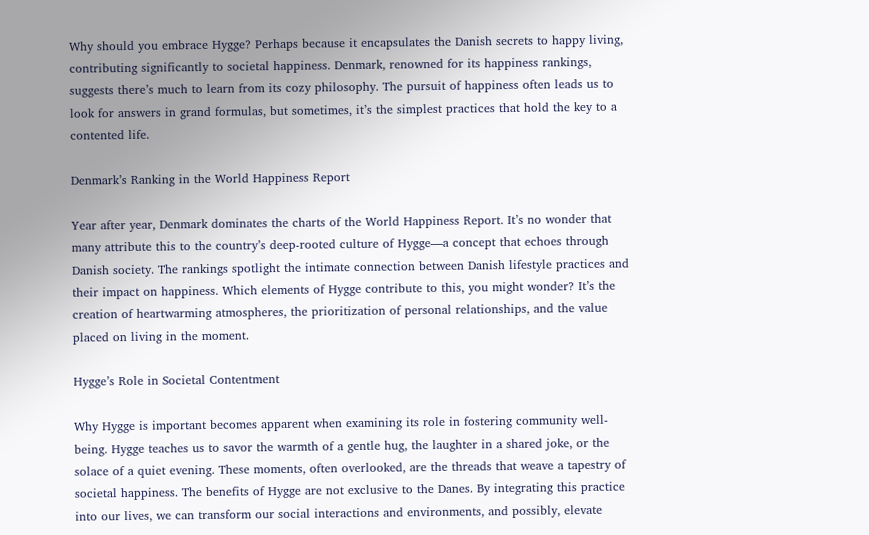Why should you embrace Hygge? Perhaps because it encapsulates the Danish secrets to happy living, contributing significantly to societal happiness. Denmark, renowned for its happiness rankings, suggests there’s much to learn from its cozy philosophy. The pursuit of happiness often leads us to look for answers in grand formulas, but sometimes, it’s the simplest practices that hold the key to a contented life.

Denmark’s Ranking in the World Happiness Report

Year after year, Denmark dominates the charts of the World Happiness Report. It’s no wonder that many attribute this to the country’s deep-rooted culture of Hygge—a concept that echoes through Danish society. The rankings spotlight the intimate connection between Danish lifestyle practices and their impact on happiness. Which elements of Hygge contribute to this, you might wonder? It’s the creation of heartwarming atmospheres, the prioritization of personal relationships, and the value placed on living in the moment.

Hygge’s Role in Societal Contentment

Why Hygge is important becomes apparent when examining its role in fostering community well-being. Hygge teaches us to savor the warmth of a gentle hug, the laughter in a shared joke, or the solace of a quiet evening. These moments, often overlooked, are the threads that weave a tapestry of societal happiness. The benefits of Hygge are not exclusive to the Danes. By integrating this practice into our lives, we can transform our social interactions and environments, and possibly, elevate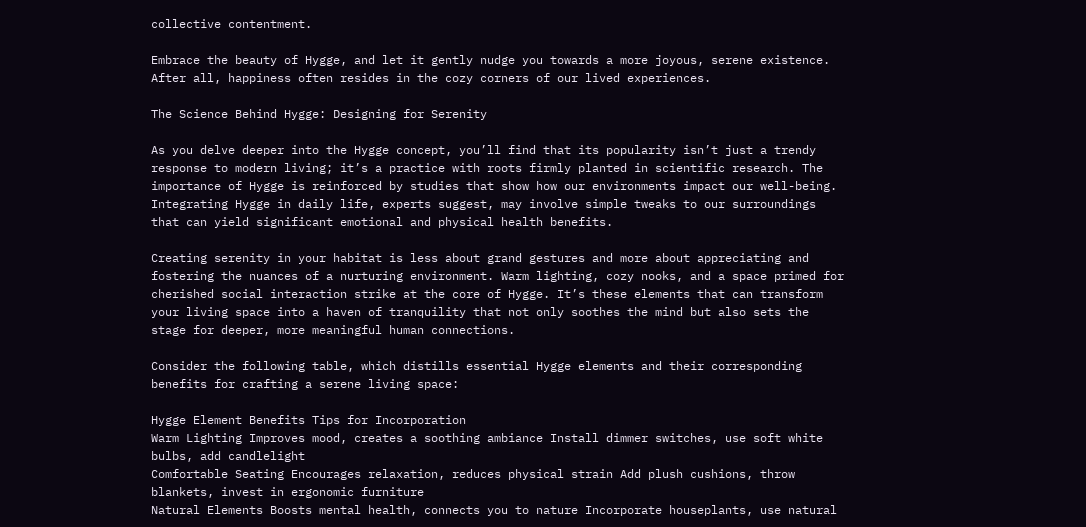collective contentment.

Embrace the beauty of Hygge, and let it gently nudge you towards a more joyous, serene existence. After all, happiness often resides in the cozy corners of our lived experiences.

The Science Behind Hygge: Designing for Serenity

As you delve deeper into the Hygge concept, you’ll find that its popularity isn’t just a trendy response to modern living; it’s a practice with roots firmly planted in scientific research. The importance of Hygge is reinforced by studies that show how our environments impact our well-being. Integrating Hygge in daily life, experts suggest, may involve simple tweaks to our surroundings that can yield significant emotional and physical health benefits.

Creating serenity in your habitat is less about grand gestures and more about appreciating and fostering the nuances of a nurturing environment. Warm lighting, cozy nooks, and a space primed for cherished social interaction strike at the core of Hygge. It’s these elements that can transform your living space into a haven of tranquility that not only soothes the mind but also sets the stage for deeper, more meaningful human connections.

Consider the following table, which distills essential Hygge elements and their corresponding benefits for crafting a serene living space:

Hygge Element Benefits Tips for Incorporation
Warm Lighting Improves mood, creates a soothing ambiance Install dimmer switches, use soft white bulbs, add candlelight
Comfortable Seating Encourages relaxation, reduces physical strain Add plush cushions, throw blankets, invest in ergonomic furniture
Natural Elements Boosts mental health, connects you to nature Incorporate houseplants, use natural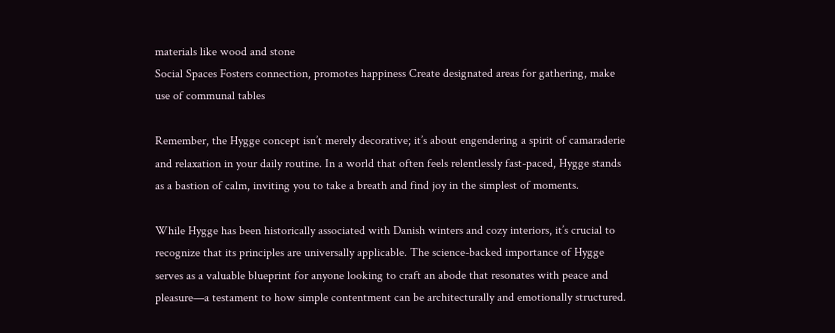materials like wood and stone
Social Spaces Fosters connection, promotes happiness Create designated areas for gathering, make use of communal tables

Remember, the Hygge concept isn’t merely decorative; it’s about engendering a spirit of camaraderie and relaxation in your daily routine. In a world that often feels relentlessly fast-paced, Hygge stands as a bastion of calm, inviting you to take a breath and find joy in the simplest of moments.

While Hygge has been historically associated with Danish winters and cozy interiors, it’s crucial to recognize that its principles are universally applicable. The science-backed importance of Hygge serves as a valuable blueprint for anyone looking to craft an abode that resonates with peace and pleasure—a testament to how simple contentment can be architecturally and emotionally structured.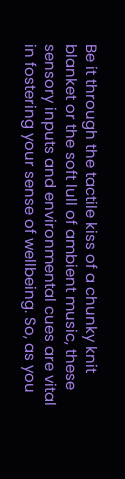Be it through the tactile kiss of a chunky knit blanket or the soft lull of ambient music, these sensory inputs and environmental cues are vital in fostering your sense of wellbeing. So, as you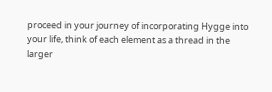proceed in your journey of incorporating Hygge into your life, think of each element as a thread in the larger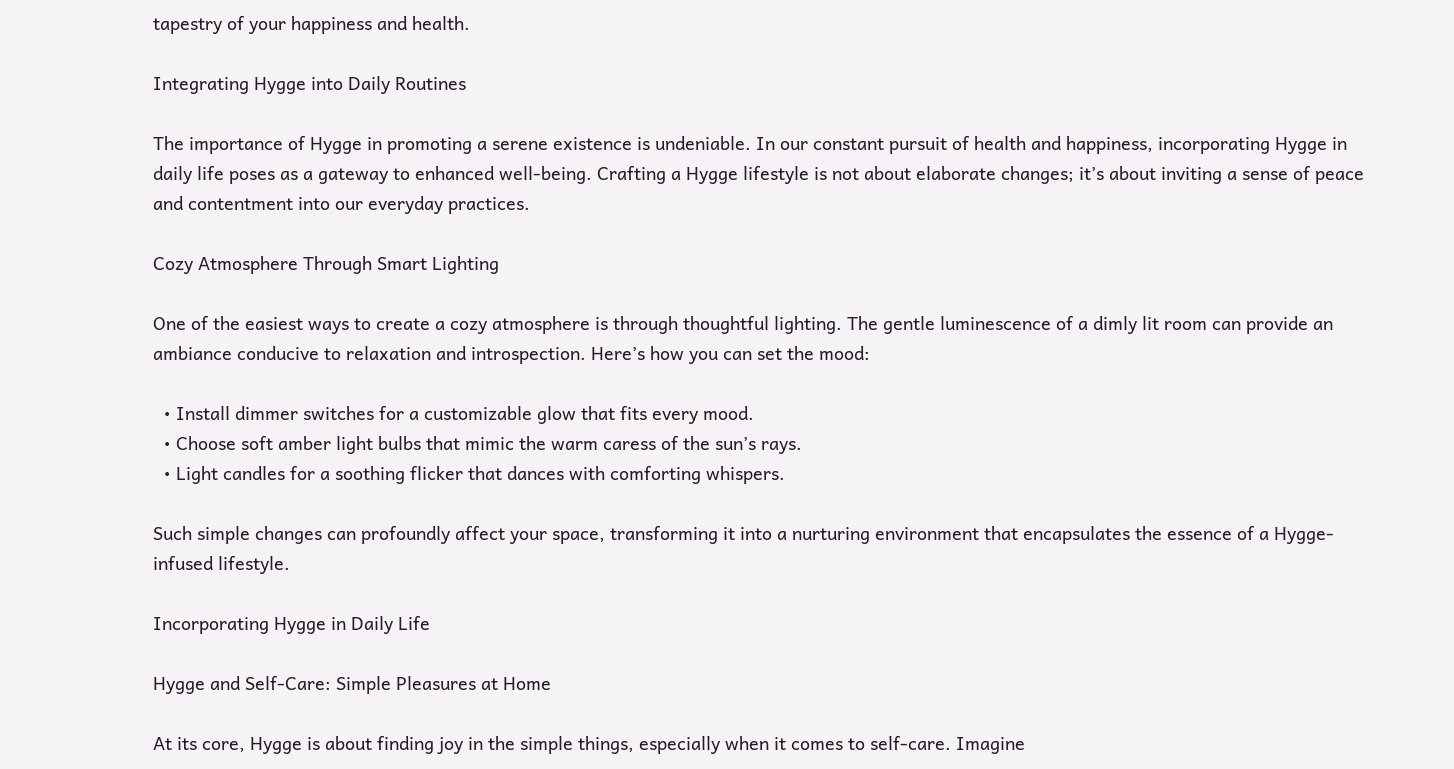tapestry of your happiness and health.

Integrating Hygge into Daily Routines

The importance of Hygge in promoting a serene existence is undeniable. In our constant pursuit of health and happiness, incorporating Hygge in daily life poses as a gateway to enhanced well-being. Crafting a Hygge lifestyle is not about elaborate changes; it’s about inviting a sense of peace and contentment into our everyday practices.

Cozy Atmosphere Through Smart Lighting

One of the easiest ways to create a cozy atmosphere is through thoughtful lighting. The gentle luminescence of a dimly lit room can provide an ambiance conducive to relaxation and introspection. Here’s how you can set the mood:

  • Install dimmer switches for a customizable glow that fits every mood.
  • Choose soft amber light bulbs that mimic the warm caress of the sun’s rays.
  • Light candles for a soothing flicker that dances with comforting whispers.

Such simple changes can profoundly affect your space, transforming it into a nurturing environment that encapsulates the essence of a Hygge-infused lifestyle.

Incorporating Hygge in Daily Life

Hygge and Self-Care: Simple Pleasures at Home

At its core, Hygge is about finding joy in the simple things, especially when it comes to self-care. Imagine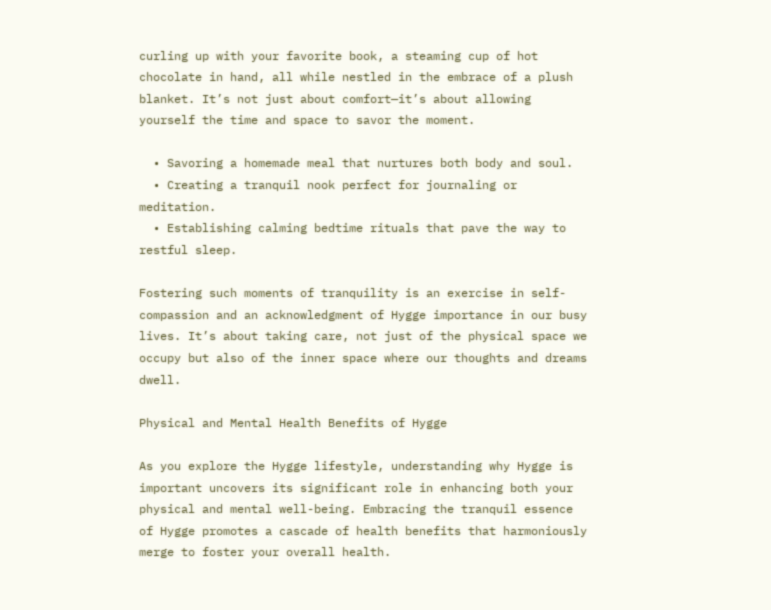curling up with your favorite book, a steaming cup of hot chocolate in hand, all while nestled in the embrace of a plush blanket. It’s not just about comfort—it’s about allowing yourself the time and space to savor the moment.

  • Savoring a homemade meal that nurtures both body and soul.
  • Creating a tranquil nook perfect for journaling or meditation.
  • Establishing calming bedtime rituals that pave the way to restful sleep.

Fostering such moments of tranquility is an exercise in self-compassion and an acknowledgment of Hygge importance in our busy lives. It’s about taking care, not just of the physical space we occupy but also of the inner space where our thoughts and dreams dwell.

Physical and Mental Health Benefits of Hygge

As you explore the Hygge lifestyle, understanding why Hygge is important uncovers its significant role in enhancing both your physical and mental well-being. Embracing the tranquil essence of Hygge promotes a cascade of health benefits that harmoniously merge to foster your overall health.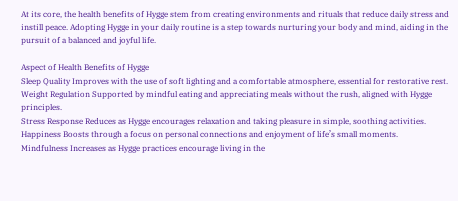At its core, the health benefits of Hygge stem from creating environments and rituals that reduce daily stress and instill peace. Adopting Hygge in your daily routine is a step towards nurturing your body and mind, aiding in the pursuit of a balanced and joyful life.

Aspect of Health Benefits of Hygge
Sleep Quality Improves with the use of soft lighting and a comfortable atmosphere, essential for restorative rest.
Weight Regulation Supported by mindful eating and appreciating meals without the rush, aligned with Hygge principles.
Stress Response Reduces as Hygge encourages relaxation and taking pleasure in simple, soothing activities.
Happiness Boosts through a focus on personal connections and enjoyment of life’s small moments.
Mindfulness Increases as Hygge practices encourage living in the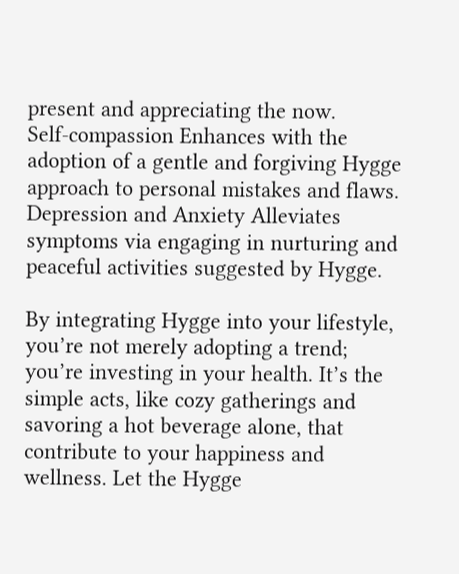present and appreciating the now.
Self-compassion Enhances with the adoption of a gentle and forgiving Hygge approach to personal mistakes and flaws.
Depression and Anxiety Alleviates symptoms via engaging in nurturing and peaceful activities suggested by Hygge.

By integrating Hygge into your lifestyle, you’re not merely adopting a trend; you’re investing in your health. It’s the simple acts, like cozy gatherings and savoring a hot beverage alone, that contribute to your happiness and wellness. Let the Hygge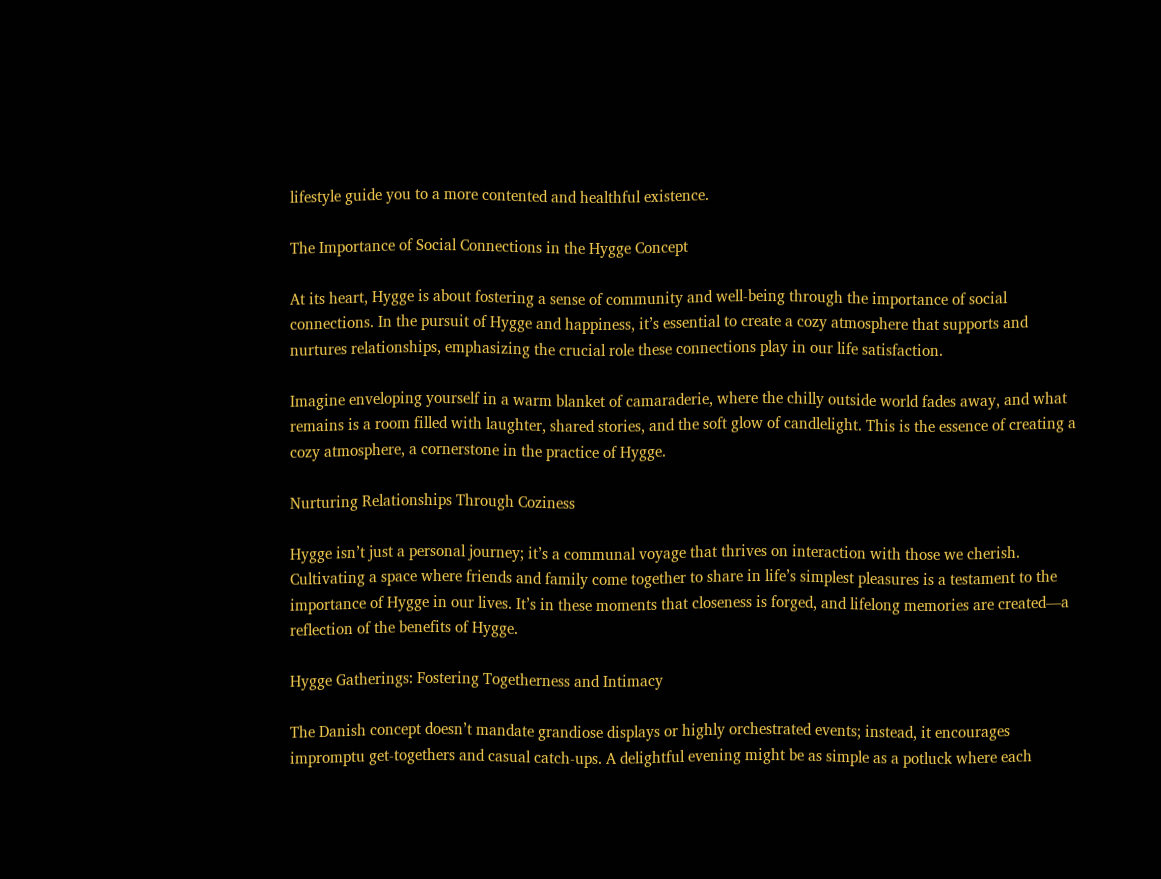lifestyle guide you to a more contented and healthful existence.

The Importance of Social Connections in the Hygge Concept

At its heart, Hygge is about fostering a sense of community and well-being through the importance of social connections. In the pursuit of Hygge and happiness, it’s essential to create a cozy atmosphere that supports and nurtures relationships, emphasizing the crucial role these connections play in our life satisfaction.

Imagine enveloping yourself in a warm blanket of camaraderie, where the chilly outside world fades away, and what remains is a room filled with laughter, shared stories, and the soft glow of candlelight. This is the essence of creating a cozy atmosphere, a cornerstone in the practice of Hygge.

Nurturing Relationships Through Coziness

Hygge isn’t just a personal journey; it’s a communal voyage that thrives on interaction with those we cherish. Cultivating a space where friends and family come together to share in life’s simplest pleasures is a testament to the importance of Hygge in our lives. It’s in these moments that closeness is forged, and lifelong memories are created—a reflection of the benefits of Hygge.

Hygge Gatherings: Fostering Togetherness and Intimacy

The Danish concept doesn’t mandate grandiose displays or highly orchestrated events; instead, it encourages impromptu get-togethers and casual catch-ups. A delightful evening might be as simple as a potluck where each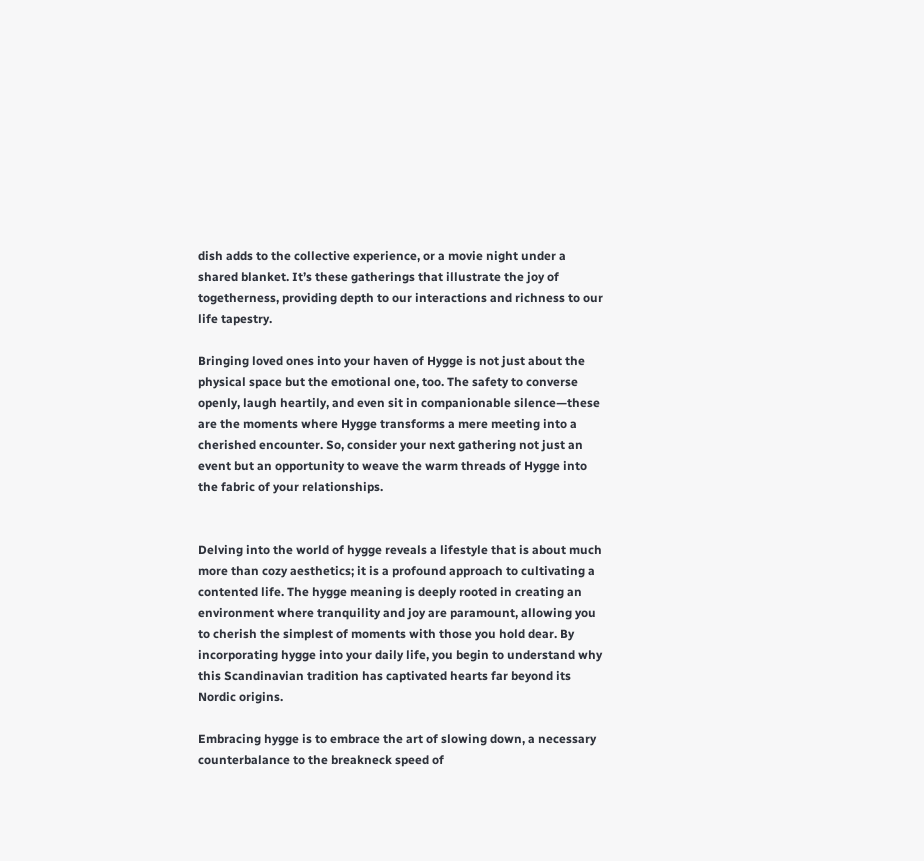dish adds to the collective experience, or a movie night under a shared blanket. It’s these gatherings that illustrate the joy of togetherness, providing depth to our interactions and richness to our life tapestry.

Bringing loved ones into your haven of Hygge is not just about the physical space but the emotional one, too. The safety to converse openly, laugh heartily, and even sit in companionable silence—these are the moments where Hygge transforms a mere meeting into a cherished encounter. So, consider your next gathering not just an event but an opportunity to weave the warm threads of Hygge into the fabric of your relationships.


Delving into the world of hygge reveals a lifestyle that is about much more than cozy aesthetics; it is a profound approach to cultivating a contented life. The hygge meaning is deeply rooted in creating an environment where tranquility and joy are paramount, allowing you to cherish the simplest of moments with those you hold dear. By incorporating hygge into your daily life, you begin to understand why this Scandinavian tradition has captivated hearts far beyond its Nordic origins.

Embracing hygge is to embrace the art of slowing down, a necessary counterbalance to the breakneck speed of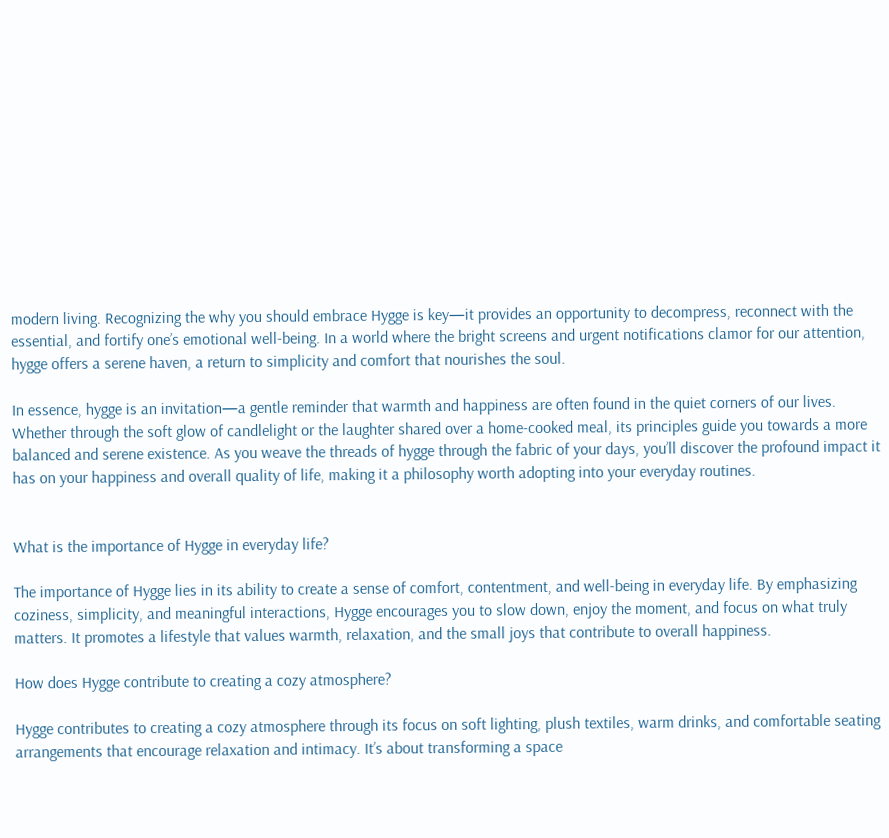modern living. Recognizing the why you should embrace Hygge is key—it provides an opportunity to decompress, reconnect with the essential, and fortify one’s emotional well-being. In a world where the bright screens and urgent notifications clamor for our attention, hygge offers a serene haven, a return to simplicity and comfort that nourishes the soul.

In essence, hygge is an invitation—a gentle reminder that warmth and happiness are often found in the quiet corners of our lives. Whether through the soft glow of candlelight or the laughter shared over a home-cooked meal, its principles guide you towards a more balanced and serene existence. As you weave the threads of hygge through the fabric of your days, you’ll discover the profound impact it has on your happiness and overall quality of life, making it a philosophy worth adopting into your everyday routines.


What is the importance of Hygge in everyday life?

The importance of Hygge lies in its ability to create a sense of comfort, contentment, and well-being in everyday life. By emphasizing coziness, simplicity, and meaningful interactions, Hygge encourages you to slow down, enjoy the moment, and focus on what truly matters. It promotes a lifestyle that values warmth, relaxation, and the small joys that contribute to overall happiness.

How does Hygge contribute to creating a cozy atmosphere?

Hygge contributes to creating a cozy atmosphere through its focus on soft lighting, plush textiles, warm drinks, and comfortable seating arrangements that encourage relaxation and intimacy. It’s about transforming a space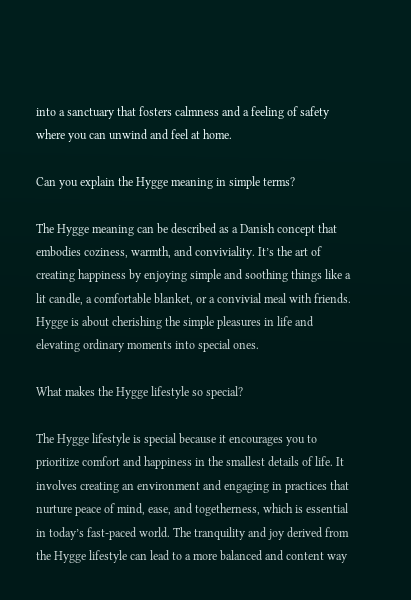into a sanctuary that fosters calmness and a feeling of safety where you can unwind and feel at home.

Can you explain the Hygge meaning in simple terms?

The Hygge meaning can be described as a Danish concept that embodies coziness, warmth, and conviviality. It’s the art of creating happiness by enjoying simple and soothing things like a lit candle, a comfortable blanket, or a convivial meal with friends. Hygge is about cherishing the simple pleasures in life and elevating ordinary moments into special ones.

What makes the Hygge lifestyle so special?

The Hygge lifestyle is special because it encourages you to prioritize comfort and happiness in the smallest details of life. It involves creating an environment and engaging in practices that nurture peace of mind, ease, and togetherness, which is essential in today’s fast-paced world. The tranquility and joy derived from the Hygge lifestyle can lead to a more balanced and content way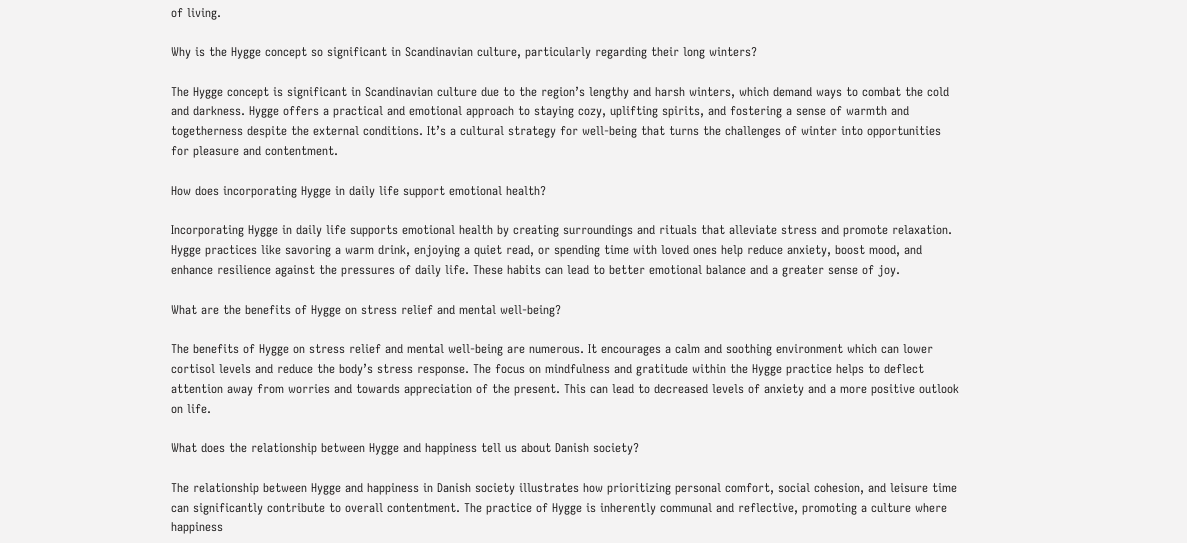of living.

Why is the Hygge concept so significant in Scandinavian culture, particularly regarding their long winters?

The Hygge concept is significant in Scandinavian culture due to the region’s lengthy and harsh winters, which demand ways to combat the cold and darkness. Hygge offers a practical and emotional approach to staying cozy, uplifting spirits, and fostering a sense of warmth and togetherness despite the external conditions. It’s a cultural strategy for well-being that turns the challenges of winter into opportunities for pleasure and contentment.

How does incorporating Hygge in daily life support emotional health?

Incorporating Hygge in daily life supports emotional health by creating surroundings and rituals that alleviate stress and promote relaxation. Hygge practices like savoring a warm drink, enjoying a quiet read, or spending time with loved ones help reduce anxiety, boost mood, and enhance resilience against the pressures of daily life. These habits can lead to better emotional balance and a greater sense of joy.

What are the benefits of Hygge on stress relief and mental well-being?

The benefits of Hygge on stress relief and mental well-being are numerous. It encourages a calm and soothing environment which can lower cortisol levels and reduce the body’s stress response. The focus on mindfulness and gratitude within the Hygge practice helps to deflect attention away from worries and towards appreciation of the present. This can lead to decreased levels of anxiety and a more positive outlook on life.

What does the relationship between Hygge and happiness tell us about Danish society?

The relationship between Hygge and happiness in Danish society illustrates how prioritizing personal comfort, social cohesion, and leisure time can significantly contribute to overall contentment. The practice of Hygge is inherently communal and reflective, promoting a culture where happiness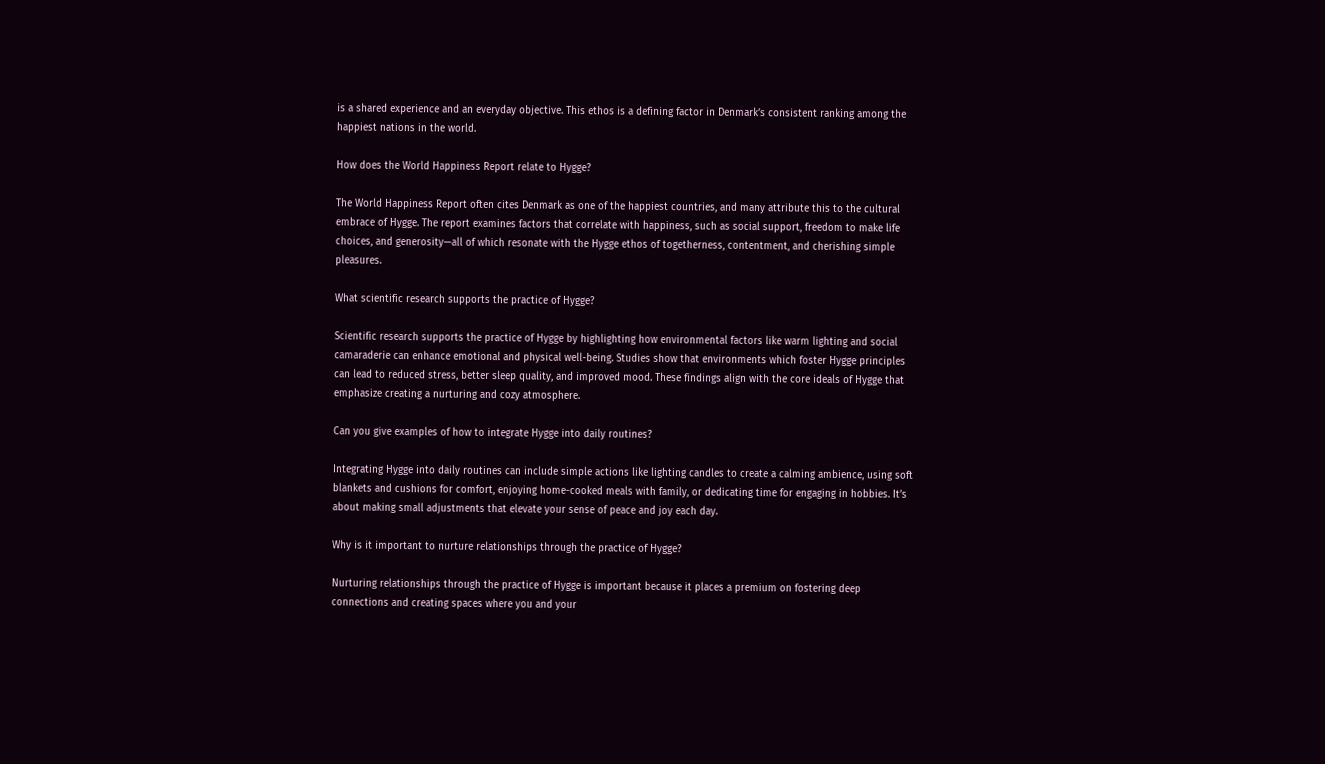is a shared experience and an everyday objective. This ethos is a defining factor in Denmark’s consistent ranking among the happiest nations in the world.

How does the World Happiness Report relate to Hygge?

The World Happiness Report often cites Denmark as one of the happiest countries, and many attribute this to the cultural embrace of Hygge. The report examines factors that correlate with happiness, such as social support, freedom to make life choices, and generosity—all of which resonate with the Hygge ethos of togetherness, contentment, and cherishing simple pleasures.

What scientific research supports the practice of Hygge?

Scientific research supports the practice of Hygge by highlighting how environmental factors like warm lighting and social camaraderie can enhance emotional and physical well-being. Studies show that environments which foster Hygge principles can lead to reduced stress, better sleep quality, and improved mood. These findings align with the core ideals of Hygge that emphasize creating a nurturing and cozy atmosphere.

Can you give examples of how to integrate Hygge into daily routines?

Integrating Hygge into daily routines can include simple actions like lighting candles to create a calming ambience, using soft blankets and cushions for comfort, enjoying home-cooked meals with family, or dedicating time for engaging in hobbies. It’s about making small adjustments that elevate your sense of peace and joy each day.

Why is it important to nurture relationships through the practice of Hygge?

Nurturing relationships through the practice of Hygge is important because it places a premium on fostering deep connections and creating spaces where you and your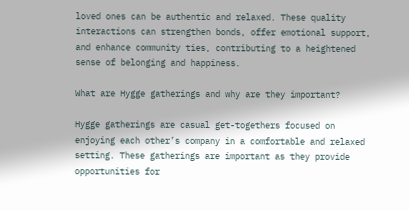loved ones can be authentic and relaxed. These quality interactions can strengthen bonds, offer emotional support, and enhance community ties, contributing to a heightened sense of belonging and happiness.

What are Hygge gatherings and why are they important?

Hygge gatherings are casual get-togethers focused on enjoying each other’s company in a comfortable and relaxed setting. These gatherings are important as they provide opportunities for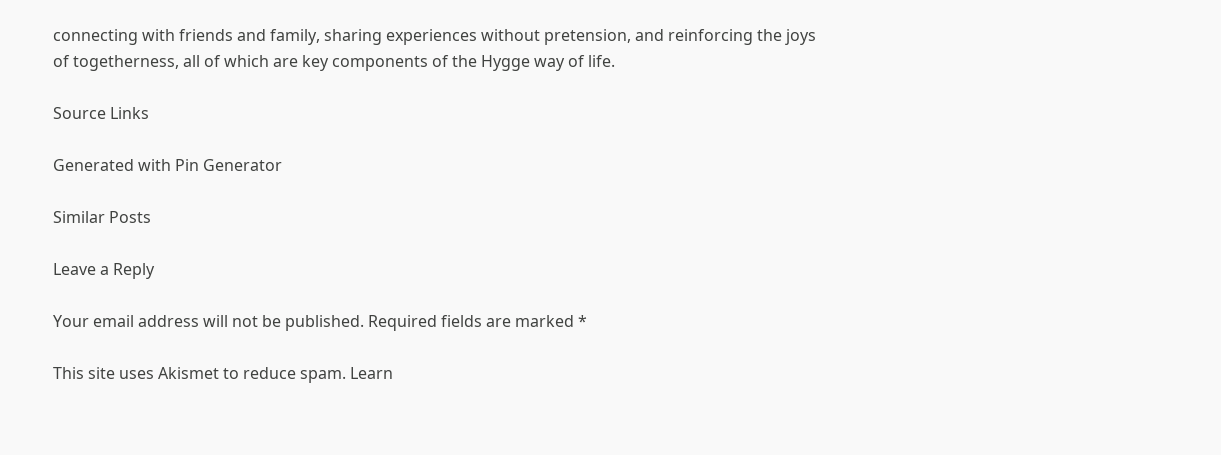connecting with friends and family, sharing experiences without pretension, and reinforcing the joys of togetherness, all of which are key components of the Hygge way of life.

Source Links

Generated with Pin Generator

Similar Posts

Leave a Reply

Your email address will not be published. Required fields are marked *

This site uses Akismet to reduce spam. Learn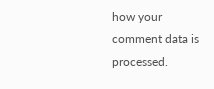how your comment data is processed.